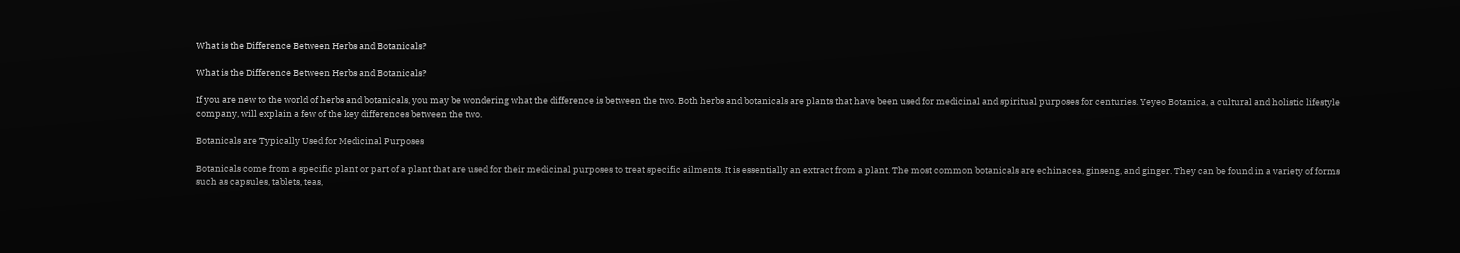What is the Difference Between Herbs and Botanicals?

What is the Difference Between Herbs and Botanicals?

If you are new to the world of herbs and botanicals, you may be wondering what the difference is between the two. Both herbs and botanicals are plants that have been used for medicinal and spiritual purposes for centuries. Yeyeo Botanica, a cultural and holistic lifestyle company, will explain a few of the key differences between the two.

Botanicals are Typically Used for Medicinal Purposes

Botanicals come from a specific plant or part of a plant that are used for their medicinal purposes to treat specific ailments. It is essentially an extract from a plant. The most common botanicals are echinacea, ginseng, and ginger. They can be found in a variety of forms such as capsules, tablets, teas,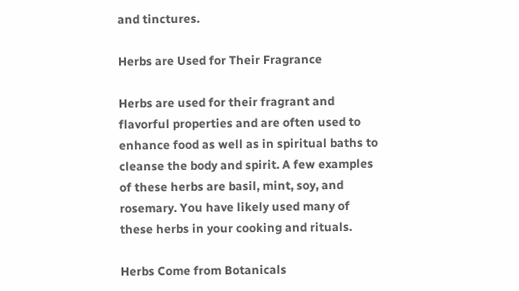and tinctures.

Herbs are Used for Their Fragrance

Herbs are used for their fragrant and flavorful properties and are often used to enhance food as well as in spiritual baths to cleanse the body and spirit. A few examples of these herbs are basil, mint, soy, and rosemary. You have likely used many of these herbs in your cooking and rituals.

Herbs Come from Botanicals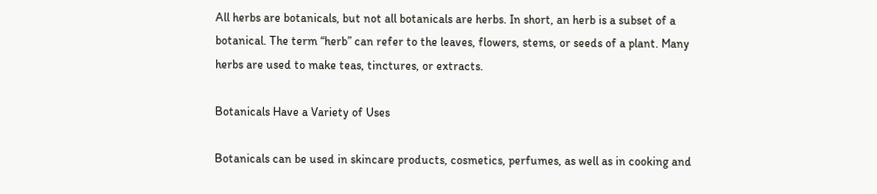All herbs are botanicals, but not all botanicals are herbs. In short, an herb is a subset of a botanical. The term “herb” can refer to the leaves, flowers, stems, or seeds of a plant. Many herbs are used to make teas, tinctures, or extracts.

Botanicals Have a Variety of Uses

Botanicals can be used in skincare products, cosmetics, perfumes, as well as in cooking and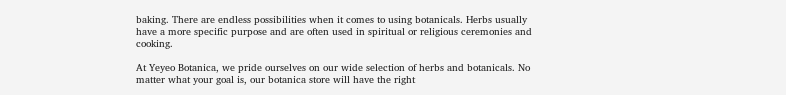baking. There are endless possibilities when it comes to using botanicals. Herbs usually have a more specific purpose and are often used in spiritual or religious ceremonies and cooking.

At Yeyeo Botanica, we pride ourselves on our wide selection of herbs and botanicals. No matter what your goal is, our botanica store will have the right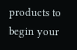products to begin your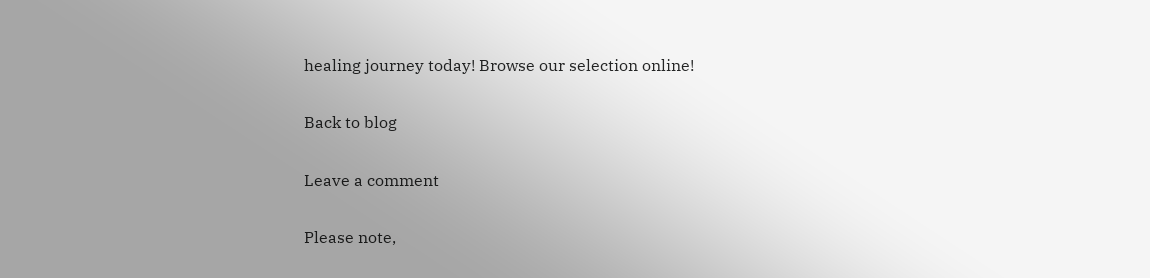healing journey today! Browse our selection online!

Back to blog

Leave a comment

Please note,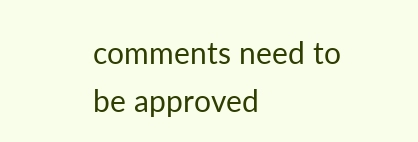comments need to be approved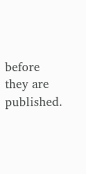before they are published.